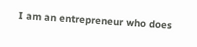I am an entrepreneur who does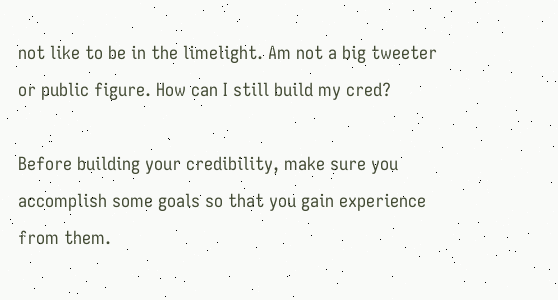not like to be in the limelight. Am not a big tweeter or public figure. How can I still build my cred?

Before building your credibility, make sure you accomplish some goals so that you gain experience from them.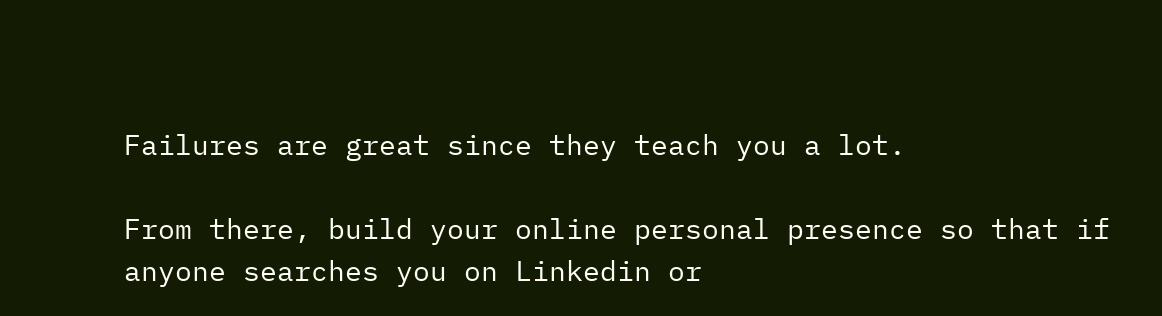Failures are great since they teach you a lot.

From there, build your online personal presence so that if anyone searches you on Linkedin or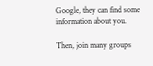Google, they can find some information about you.

Then, join many groups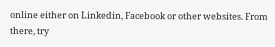online either on Linkedin, Facebook or other websites. From there, try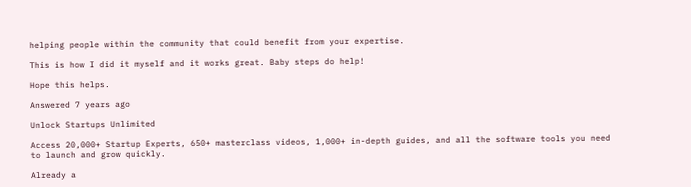helping people within the community that could benefit from your expertise.

This is how I did it myself and it works great. Baby steps do help!

Hope this helps.

Answered 7 years ago

Unlock Startups Unlimited

Access 20,000+ Startup Experts, 650+ masterclass videos, 1,000+ in-depth guides, and all the software tools you need to launch and grow quickly.

Already a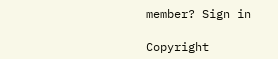member? Sign in

Copyright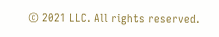© 2021 LLC. All rights reserved.